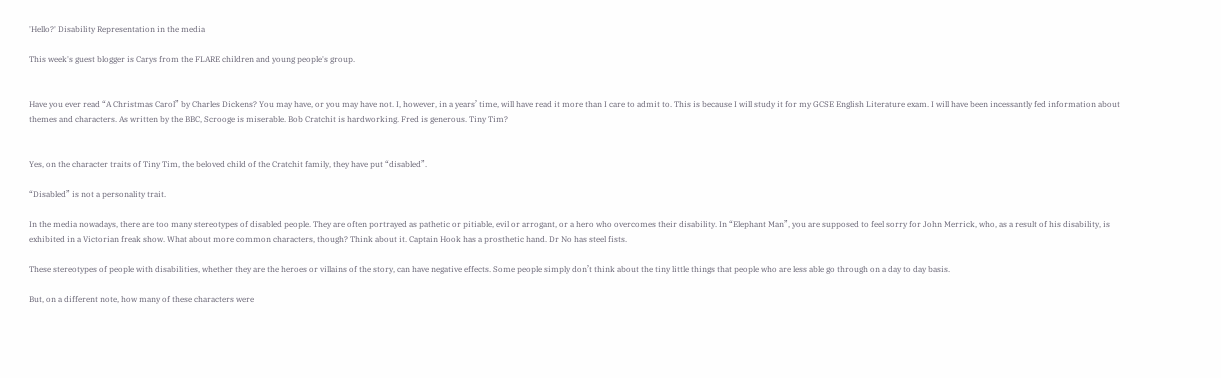'Hello?' Disability Representation in the media

This week's guest blogger is Carys from the FLARE children and young people's group.


Have you ever read “A Christmas Carol” by Charles Dickens? You may have, or you may have not. I, however, in a years’ time, will have read it more than I care to admit to. This is because I will study it for my GCSE English Literature exam. I will have been incessantly fed information about themes and characters. As written by the BBC, Scrooge is miserable. Bob Cratchit is hardworking. Fred is generous. Tiny Tim?


Yes, on the character traits of Tiny Tim, the beloved child of the Cratchit family, they have put “disabled”.

“Disabled” is not a personality trait.

In the media nowadays, there are too many stereotypes of disabled people. They are often portrayed as pathetic or pitiable, evil or arrogant, or a hero who overcomes their disability. In “Elephant Man”, you are supposed to feel sorry for John Merrick, who, as a result of his disability, is exhibited in a Victorian freak show. What about more common characters, though? Think about it. Captain Hook has a prosthetic hand. Dr No has steel fists.

These stereotypes of people with disabilities, whether they are the heroes or villains of the story, can have negative effects. Some people simply don’t think about the tiny little things that people who are less able go through on a day to day basis.

But, on a different note, how many of these characters were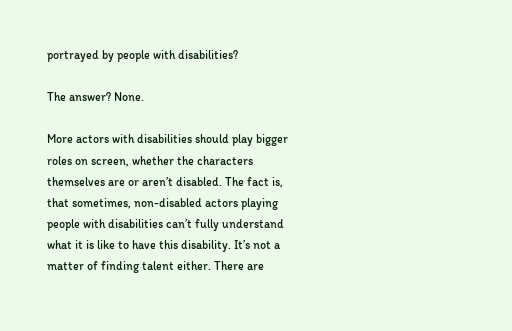portrayed by people with disabilities?

The answer? None.

More actors with disabilities should play bigger roles on screen, whether the characters themselves are or aren’t disabled. The fact is, that sometimes, non-disabled actors playing people with disabilities can’t fully understand what it is like to have this disability. It’s not a matter of finding talent either. There are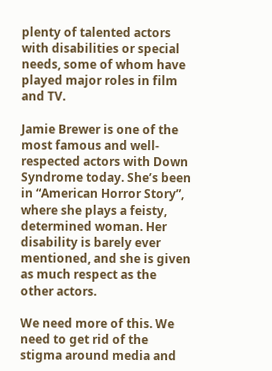plenty of talented actors with disabilities or special needs, some of whom have played major roles in film and TV.

Jamie Brewer is one of the most famous and well-respected actors with Down Syndrome today. She’s been in “American Horror Story”, where she plays a feisty, determined woman. Her disability is barely ever mentioned, and she is given as much respect as the other actors.

We need more of this. We need to get rid of the stigma around media and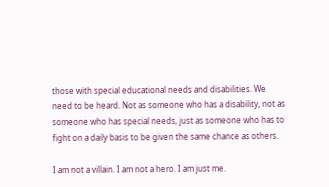those with special educational needs and disabilities. We need to be heard. Not as someone who has a disability, not as someone who has special needs, just as someone who has to fight on a daily basis to be given the same chance as others.

I am not a villain. I am not a hero. I am just me.